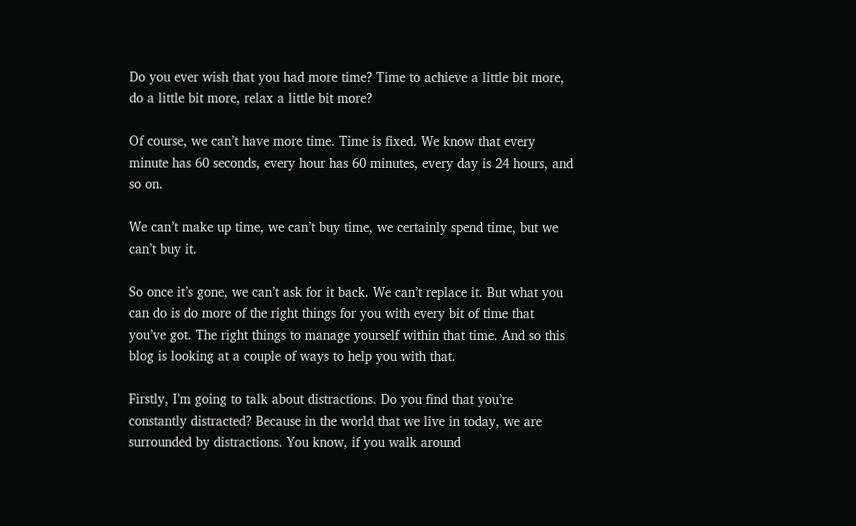Do you ever wish that you had more time? Time to achieve a little bit more, do a little bit more, relax a little bit more?

Of course, we can’t have more time. Time is fixed. We know that every minute has 60 seconds, every hour has 60 minutes, every day is 24 hours, and so on.

We can’t make up time, we can’t buy time, we certainly spend time, but we can’t buy it.

So once it’s gone, we can’t ask for it back. We can’t replace it. But what you can do is do more of the right things for you with every bit of time that you’ve got. The right things to manage yourself within that time. And so this blog is looking at a couple of ways to help you with that.

Firstly, I’m going to talk about distractions. Do you find that you’re constantly distracted? Because in the world that we live in today, we are surrounded by distractions. You know, if you walk around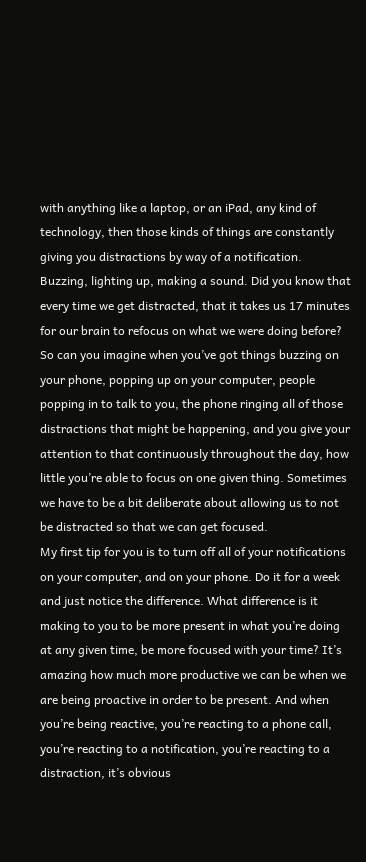with anything like a laptop, or an iPad, any kind of technology, then those kinds of things are constantly giving you distractions by way of a notification. Buzzing, lighting up, making a sound. Did you know that every time we get distracted, that it takes us 17 minutes for our brain to refocus on what we were doing before? So can you imagine when you’ve got things buzzing on your phone, popping up on your computer, people popping in to talk to you, the phone ringing all of those distractions that might be happening, and you give your attention to that continuously throughout the day, how little you’re able to focus on one given thing. Sometimes we have to be a bit deliberate about allowing us to not be distracted so that we can get focused.
My first tip for you is to turn off all of your notifications on your computer, and on your phone. Do it for a week and just notice the difference. What difference is it making to you to be more present in what you’re doing at any given time, be more focused with your time? It’s amazing how much more productive we can be when we are being proactive in order to be present. And when you’re being reactive, you’re reacting to a phone call, you’re reacting to a notification, you’re reacting to a distraction, it’s obvious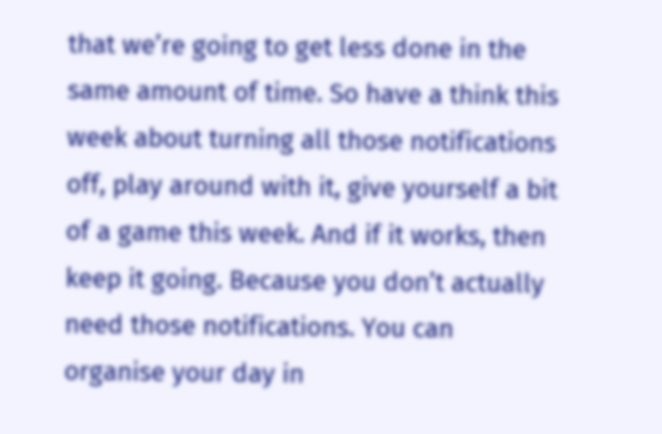that we’re going to get less done in the same amount of time. So have a think this week about turning all those notifications off, play around with it, give yourself a bit of a game this week. And if it works, then keep it going. Because you don’t actually need those notifications. You can organise your day in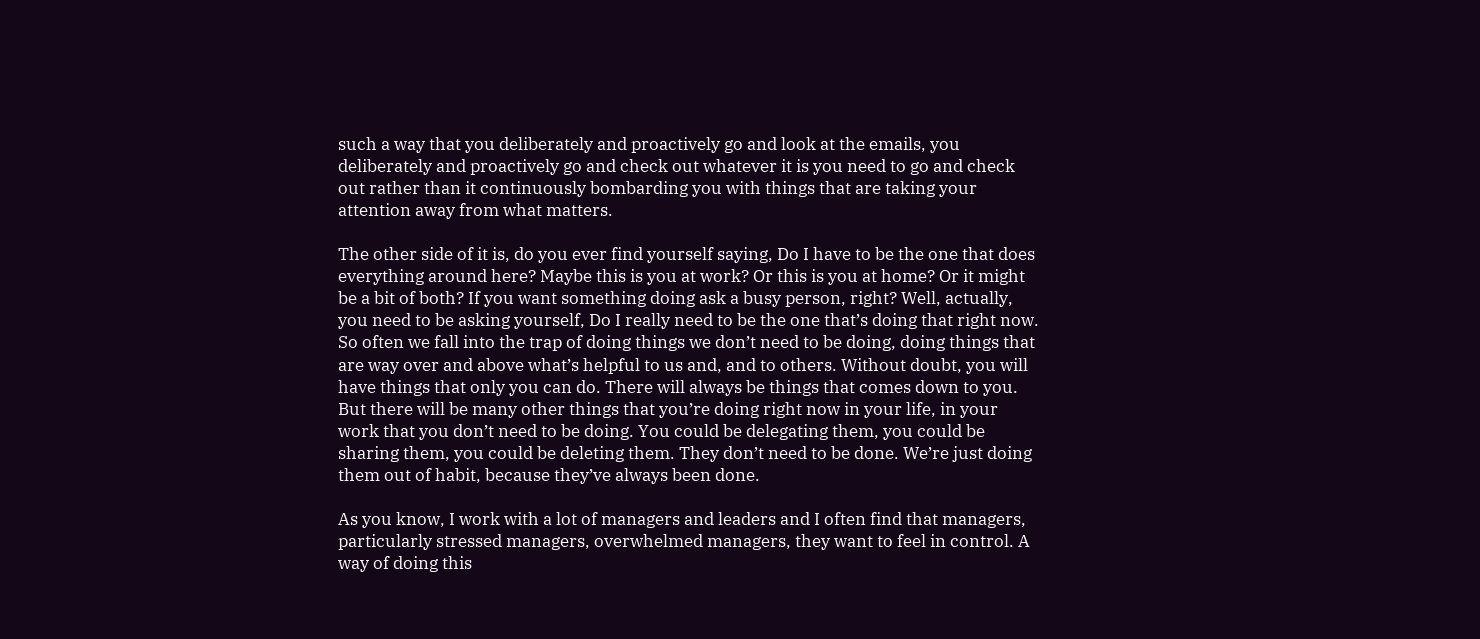such a way that you deliberately and proactively go and look at the emails, you deliberately and proactively go and check out whatever it is you need to go and check out rather than it continuously bombarding you with things that are taking your attention away from what matters.

The other side of it is, do you ever find yourself saying, Do I have to be the one that does everything around here? Maybe this is you at work? Or this is you at home? Or it might be a bit of both? If you want something doing ask a busy person, right? Well, actually, you need to be asking yourself, Do I really need to be the one that’s doing that right now. So often we fall into the trap of doing things we don’t need to be doing, doing things that are way over and above what’s helpful to us and, and to others. Without doubt, you will have things that only you can do. There will always be things that comes down to you. But there will be many other things that you’re doing right now in your life, in your work that you don’t need to be doing. You could be delegating them, you could be sharing them, you could be deleting them. They don’t need to be done. We’re just doing them out of habit, because they’ve always been done.

As you know, I work with a lot of managers and leaders and I often find that managers, particularly stressed managers, overwhelmed managers, they want to feel in control. A way of doing this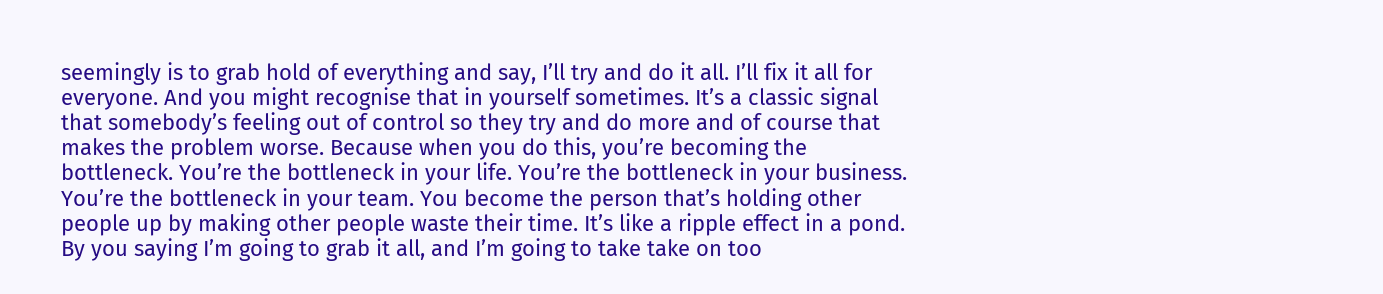seemingly is to grab hold of everything and say, I’ll try and do it all. I’ll fix it all for everyone. And you might recognise that in yourself sometimes. It’s a classic signal that somebody’s feeling out of control so they try and do more and of course that makes the problem worse. Because when you do this, you’re becoming the bottleneck. You’re the bottleneck in your life. You’re the bottleneck in your business. You’re the bottleneck in your team. You become the person that’s holding other people up by making other people waste their time. It’s like a ripple effect in a pond. By you saying I’m going to grab it all, and I’m going to take take on too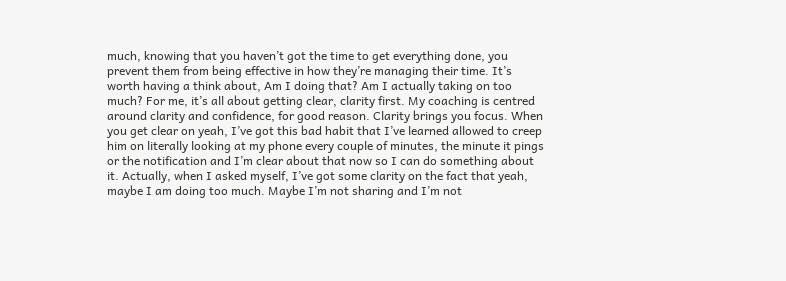much, knowing that you haven’t got the time to get everything done, you prevent them from being effective in how they’re managing their time. It’s worth having a think about, Am I doing that? Am I actually taking on too much? For me, it’s all about getting clear, clarity first. My coaching is centred around clarity and confidence, for good reason. Clarity brings you focus. When you get clear on yeah, I’ve got this bad habit that I’ve learned allowed to creep him on literally looking at my phone every couple of minutes, the minute it pings or the notification and I’m clear about that now so I can do something about it. Actually, when I asked myself, I’ve got some clarity on the fact that yeah, maybe I am doing too much. Maybe I’m not sharing and I’m not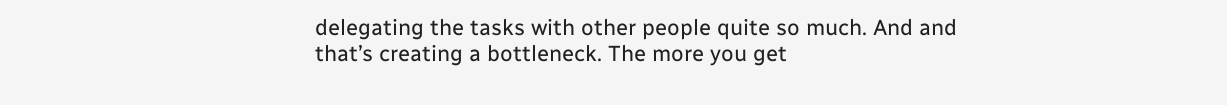delegating the tasks with other people quite so much. And and that’s creating a bottleneck. The more you get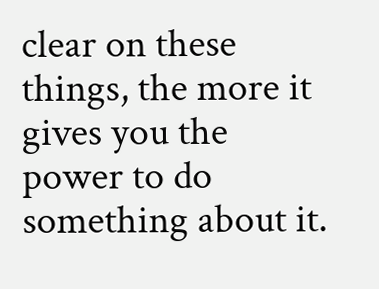clear on these things, the more it gives you the power to do something about it.